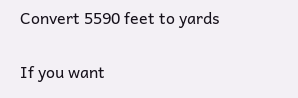Convert 5590 feet to yards

If you want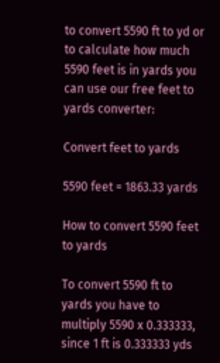to convert 5590 ft to yd or to calculate how much 5590 feet is in yards you can use our free feet to yards converter:

Convert feet to yards

5590 feet = 1863.33 yards

How to convert 5590 feet to yards

To convert 5590 ft to yards you have to multiply 5590 x 0.333333, since 1 ft is 0.333333 yds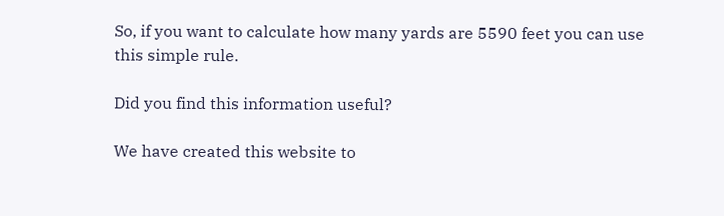So, if you want to calculate how many yards are 5590 feet you can use this simple rule.

Did you find this information useful?

We have created this website to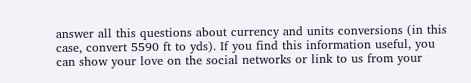answer all this questions about currency and units conversions (in this case, convert 5590 ft to yds). If you find this information useful, you can show your love on the social networks or link to us from your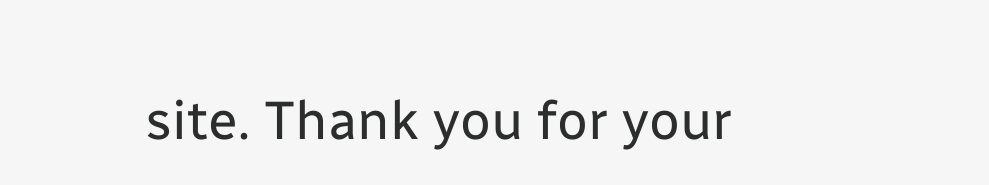site. Thank you for your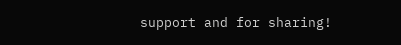support and for sharing!